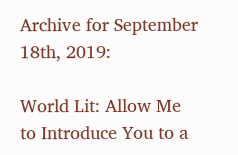Archive for September 18th, 2019:

World Lit: Allow Me to Introduce You to a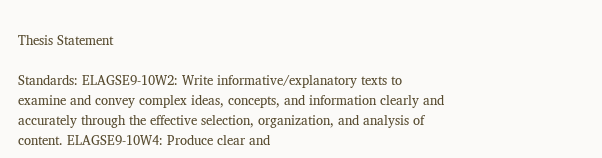Thesis Statement

Standards: ELAGSE9-10W2: Write informative/explanatory texts to examine and convey complex ideas, concepts, and information clearly and accurately through the effective selection, organization, and analysis of content. ELAGSE9-10W4: Produce clear and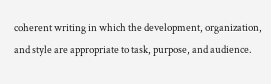coherent writing in which the development, organization, and style are appropriate to task, purpose, and audience.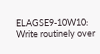ELAGSE9-10W10: Write routinely over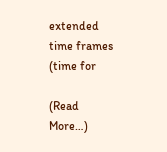extended time frames (time for

(Read More…)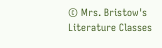© Mrs. Bristow's Literature Classes